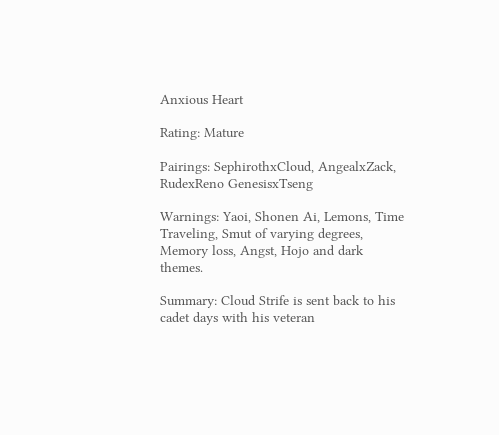Anxious Heart

Rating: Mature

Pairings: SephirothxCloud, AngealxZack, RudexReno GenesisxTseng

Warnings: Yaoi, Shonen Ai, Lemons, Time Traveling, Smut of varying degrees, Memory loss, Angst, Hojo and dark themes.

Summary: Cloud Strife is sent back to his cadet days with his veteran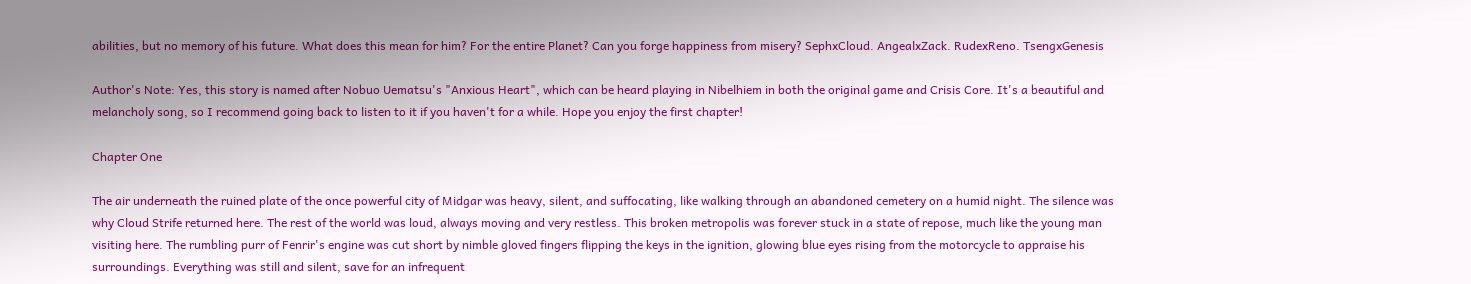abilities, but no memory of his future. What does this mean for him? For the entire Planet? Can you forge happiness from misery? SephxCloud. AngealxZack. RudexReno. TsengxGenesis

Author's Note: Yes, this story is named after Nobuo Uematsu's "Anxious Heart", which can be heard playing in Nibelhiem in both the original game and Crisis Core. It's a beautiful and melancholy song, so I recommend going back to listen to it if you haven't for a while. Hope you enjoy the first chapter!

Chapter One

The air underneath the ruined plate of the once powerful city of Midgar was heavy, silent, and suffocating, like walking through an abandoned cemetery on a humid night. The silence was why Cloud Strife returned here. The rest of the world was loud, always moving and very restless. This broken metropolis was forever stuck in a state of repose, much like the young man visiting here. The rumbling purr of Fenrir's engine was cut short by nimble gloved fingers flipping the keys in the ignition, glowing blue eyes rising from the motorcycle to appraise his surroundings. Everything was still and silent, save for an infrequent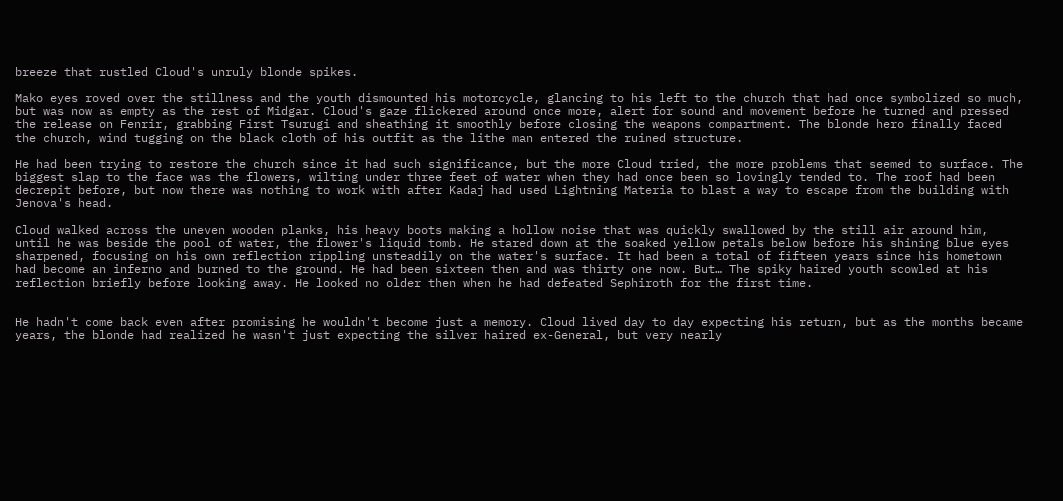breeze that rustled Cloud's unruly blonde spikes.

Mako eyes roved over the stillness and the youth dismounted his motorcycle, glancing to his left to the church that had once symbolized so much, but was now as empty as the rest of Midgar. Cloud's gaze flickered around once more, alert for sound and movement before he turned and pressed the release on Fenrir, grabbing First Tsurugi and sheathing it smoothly before closing the weapons compartment. The blonde hero finally faced the church, wind tugging on the black cloth of his outfit as the lithe man entered the ruined structure.

He had been trying to restore the church since it had such significance, but the more Cloud tried, the more problems that seemed to surface. The biggest slap to the face was the flowers, wilting under three feet of water when they had once been so lovingly tended to. The roof had been decrepit before, but now there was nothing to work with after Kadaj had used Lightning Materia to blast a way to escape from the building with Jenova's head.

Cloud walked across the uneven wooden planks, his heavy boots making a hollow noise that was quickly swallowed by the still air around him, until he was beside the pool of water, the flower's liquid tomb. He stared down at the soaked yellow petals below before his shining blue eyes sharpened, focusing on his own reflection rippling unsteadily on the water's surface. It had been a total of fifteen years since his hometown had become an inferno and burned to the ground. He had been sixteen then and was thirty one now. But… The spiky haired youth scowled at his reflection briefly before looking away. He looked no older then when he had defeated Sephiroth for the first time.


He hadn't come back even after promising he wouldn't become just a memory. Cloud lived day to day expecting his return, but as the months became years, the blonde had realized he wasn't just expecting the silver haired ex-General, but very nearly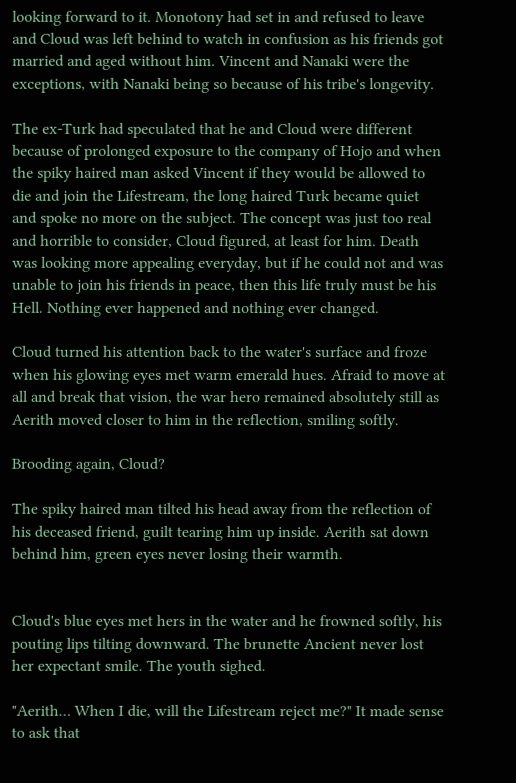looking forward to it. Monotony had set in and refused to leave and Cloud was left behind to watch in confusion as his friends got married and aged without him. Vincent and Nanaki were the exceptions, with Nanaki being so because of his tribe's longevity.

The ex-Turk had speculated that he and Cloud were different because of prolonged exposure to the company of Hojo and when the spiky haired man asked Vincent if they would be allowed to die and join the Lifestream, the long haired Turk became quiet and spoke no more on the subject. The concept was just too real and horrible to consider, Cloud figured, at least for him. Death was looking more appealing everyday, but if he could not and was unable to join his friends in peace, then this life truly must be his Hell. Nothing ever happened and nothing ever changed.

Cloud turned his attention back to the water's surface and froze when his glowing eyes met warm emerald hues. Afraid to move at all and break that vision, the war hero remained absolutely still as Aerith moved closer to him in the reflection, smiling softly.

Brooding again, Cloud?

The spiky haired man tilted his head away from the reflection of his deceased friend, guilt tearing him up inside. Aerith sat down behind him, green eyes never losing their warmth.


Cloud's blue eyes met hers in the water and he frowned softly, his pouting lips tilting downward. The brunette Ancient never lost her expectant smile. The youth sighed.

"Aerith… When I die, will the Lifestream reject me?" It made sense to ask that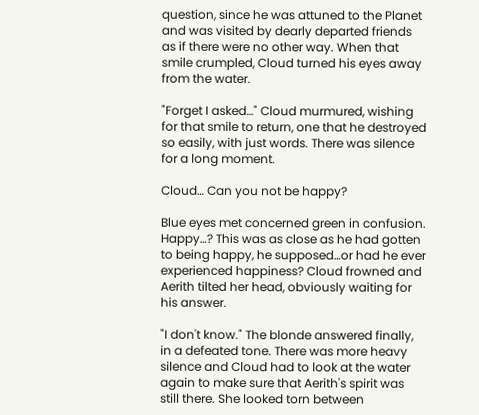question, since he was attuned to the Planet and was visited by dearly departed friends as if there were no other way. When that smile crumpled, Cloud turned his eyes away from the water.

"Forget I asked…" Cloud murmured, wishing for that smile to return, one that he destroyed so easily, with just words. There was silence for a long moment.

Cloud… Can you not be happy?

Blue eyes met concerned green in confusion. Happy…? This was as close as he had gotten to being happy, he supposed…or had he ever experienced happiness? Cloud frowned and Aerith tilted her head, obviously waiting for his answer.

"I don't know." The blonde answered finally, in a defeated tone. There was more heavy silence and Cloud had to look at the water again to make sure that Aerith's spirit was still there. She looked torn between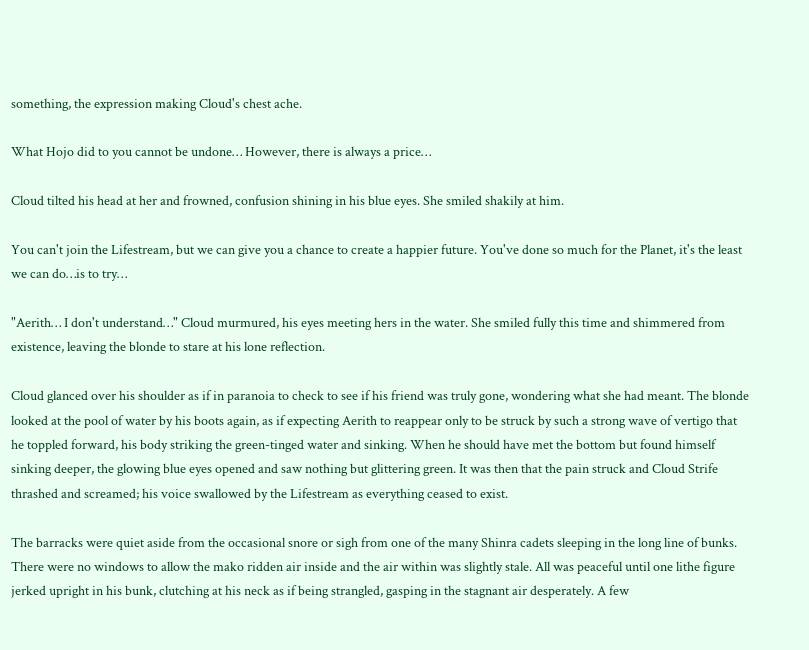something, the expression making Cloud's chest ache.

What Hojo did to you cannot be undone… However, there is always a price…

Cloud tilted his head at her and frowned, confusion shining in his blue eyes. She smiled shakily at him.

You can't join the Lifestream, but we can give you a chance to create a happier future. You've done so much for the Planet, it's the least we can do…is to try…

"Aerith… I don't understand…" Cloud murmured, his eyes meeting hers in the water. She smiled fully this time and shimmered from existence, leaving the blonde to stare at his lone reflection.

Cloud glanced over his shoulder as if in paranoia to check to see if his friend was truly gone, wondering what she had meant. The blonde looked at the pool of water by his boots again, as if expecting Aerith to reappear only to be struck by such a strong wave of vertigo that he toppled forward, his body striking the green-tinged water and sinking. When he should have met the bottom but found himself sinking deeper, the glowing blue eyes opened and saw nothing but glittering green. It was then that the pain struck and Cloud Strife thrashed and screamed; his voice swallowed by the Lifestream as everything ceased to exist.

The barracks were quiet aside from the occasional snore or sigh from one of the many Shinra cadets sleeping in the long line of bunks. There were no windows to allow the mako ridden air inside and the air within was slightly stale. All was peaceful until one lithe figure jerked upright in his bunk, clutching at his neck as if being strangled, gasping in the stagnant air desperately. A few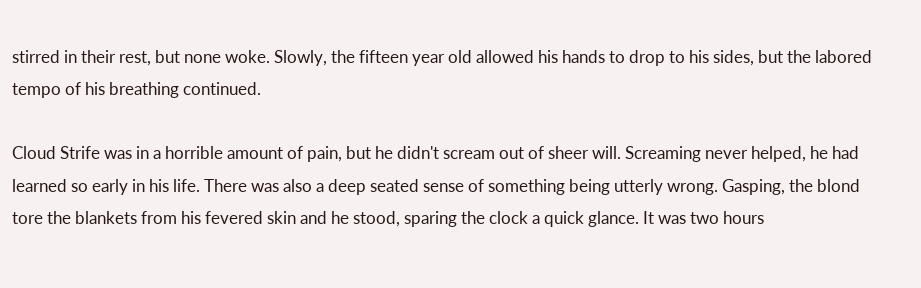stirred in their rest, but none woke. Slowly, the fifteen year old allowed his hands to drop to his sides, but the labored tempo of his breathing continued.

Cloud Strife was in a horrible amount of pain, but he didn't scream out of sheer will. Screaming never helped, he had learned so early in his life. There was also a deep seated sense of something being utterly wrong. Gasping, the blond tore the blankets from his fevered skin and he stood, sparing the clock a quick glance. It was two hours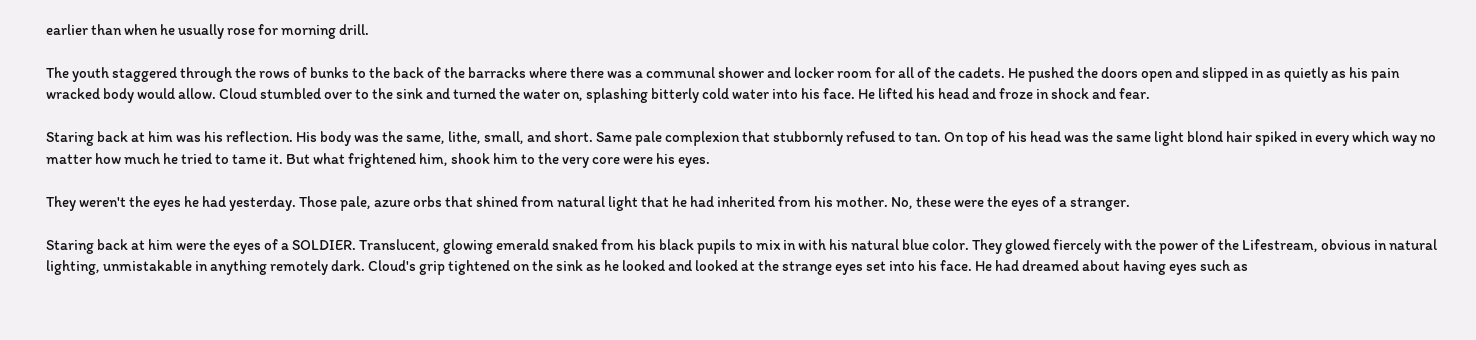earlier than when he usually rose for morning drill.

The youth staggered through the rows of bunks to the back of the barracks where there was a communal shower and locker room for all of the cadets. He pushed the doors open and slipped in as quietly as his pain wracked body would allow. Cloud stumbled over to the sink and turned the water on, splashing bitterly cold water into his face. He lifted his head and froze in shock and fear.

Staring back at him was his reflection. His body was the same, lithe, small, and short. Same pale complexion that stubbornly refused to tan. On top of his head was the same light blond hair spiked in every which way no matter how much he tried to tame it. But what frightened him, shook him to the very core were his eyes.

They weren't the eyes he had yesterday. Those pale, azure orbs that shined from natural light that he had inherited from his mother. No, these were the eyes of a stranger.

Staring back at him were the eyes of a SOLDIER. Translucent, glowing emerald snaked from his black pupils to mix in with his natural blue color. They glowed fiercely with the power of the Lifestream, obvious in natural lighting, unmistakable in anything remotely dark. Cloud's grip tightened on the sink as he looked and looked at the strange eyes set into his face. He had dreamed about having eyes such as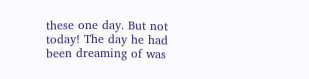these one day. But not today! The day he had been dreaming of was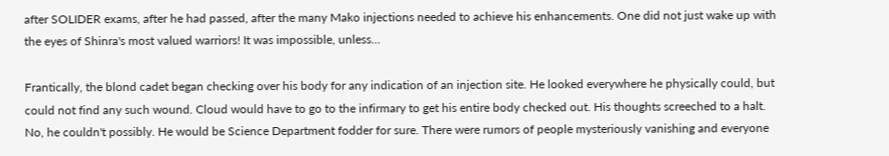after SOLIDER exams, after he had passed, after the many Mako injections needed to achieve his enhancements. One did not just wake up with the eyes of Shinra's most valued warriors! It was impossible, unless…

Frantically, the blond cadet began checking over his body for any indication of an injection site. He looked everywhere he physically could, but could not find any such wound. Cloud would have to go to the infirmary to get his entire body checked out. His thoughts screeched to a halt. No, he couldn't possibly. He would be Science Department fodder for sure. There were rumors of people mysteriously vanishing and everyone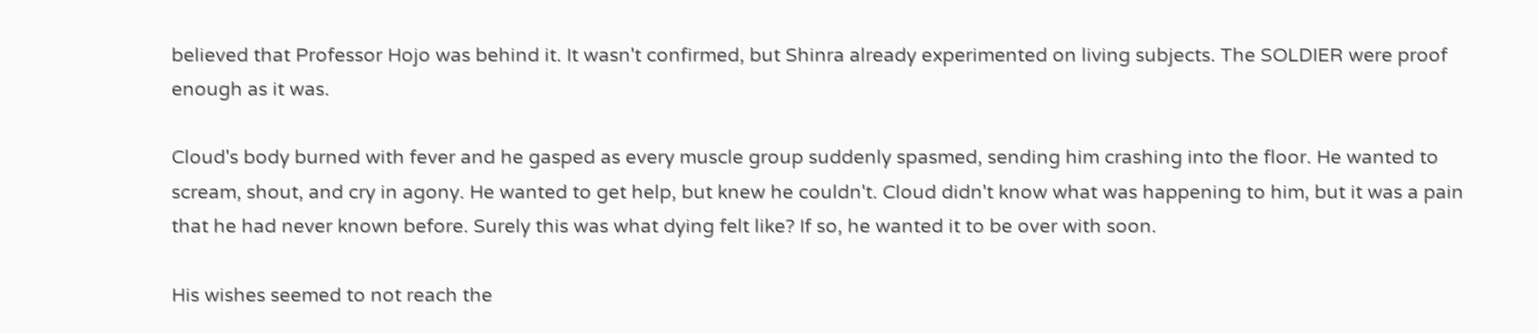believed that Professor Hojo was behind it. It wasn't confirmed, but Shinra already experimented on living subjects. The SOLDIER were proof enough as it was.

Cloud's body burned with fever and he gasped as every muscle group suddenly spasmed, sending him crashing into the floor. He wanted to scream, shout, and cry in agony. He wanted to get help, but knew he couldn't. Cloud didn't know what was happening to him, but it was a pain that he had never known before. Surely this was what dying felt like? If so, he wanted it to be over with soon.

His wishes seemed to not reach the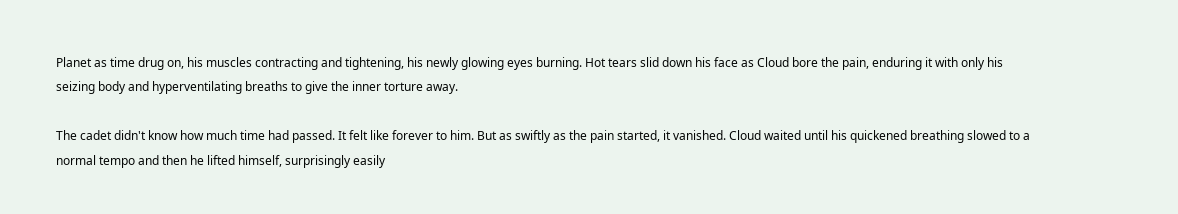Planet as time drug on, his muscles contracting and tightening, his newly glowing eyes burning. Hot tears slid down his face as Cloud bore the pain, enduring it with only his seizing body and hyperventilating breaths to give the inner torture away.

The cadet didn't know how much time had passed. It felt like forever to him. But as swiftly as the pain started, it vanished. Cloud waited until his quickened breathing slowed to a normal tempo and then he lifted himself, surprisingly easily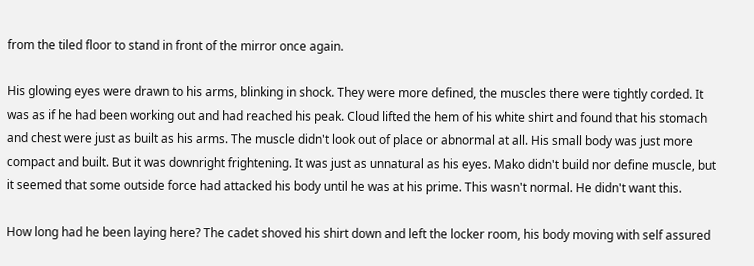from the tiled floor to stand in front of the mirror once again.

His glowing eyes were drawn to his arms, blinking in shock. They were more defined, the muscles there were tightly corded. It was as if he had been working out and had reached his peak. Cloud lifted the hem of his white shirt and found that his stomach and chest were just as built as his arms. The muscle didn't look out of place or abnormal at all. His small body was just more compact and built. But it was downright frightening. It was just as unnatural as his eyes. Mako didn't build nor define muscle, but it seemed that some outside force had attacked his body until he was at his prime. This wasn't normal. He didn't want this.

How long had he been laying here? The cadet shoved his shirt down and left the locker room, his body moving with self assured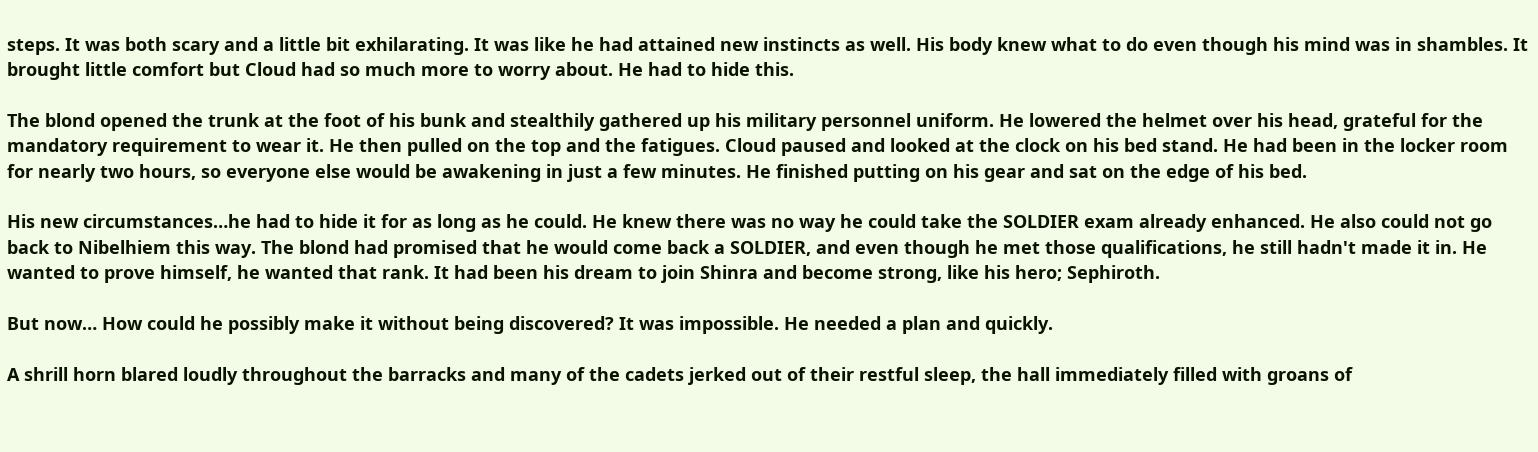steps. It was both scary and a little bit exhilarating. It was like he had attained new instincts as well. His body knew what to do even though his mind was in shambles. It brought little comfort but Cloud had so much more to worry about. He had to hide this.

The blond opened the trunk at the foot of his bunk and stealthily gathered up his military personnel uniform. He lowered the helmet over his head, grateful for the mandatory requirement to wear it. He then pulled on the top and the fatigues. Cloud paused and looked at the clock on his bed stand. He had been in the locker room for nearly two hours, so everyone else would be awakening in just a few minutes. He finished putting on his gear and sat on the edge of his bed.

His new circumstances…he had to hide it for as long as he could. He knew there was no way he could take the SOLDIER exam already enhanced. He also could not go back to Nibelhiem this way. The blond had promised that he would come back a SOLDIER, and even though he met those qualifications, he still hadn't made it in. He wanted to prove himself, he wanted that rank. It had been his dream to join Shinra and become strong, like his hero; Sephiroth.

But now… How could he possibly make it without being discovered? It was impossible. He needed a plan and quickly.

A shrill horn blared loudly throughout the barracks and many of the cadets jerked out of their restful sleep, the hall immediately filled with groans of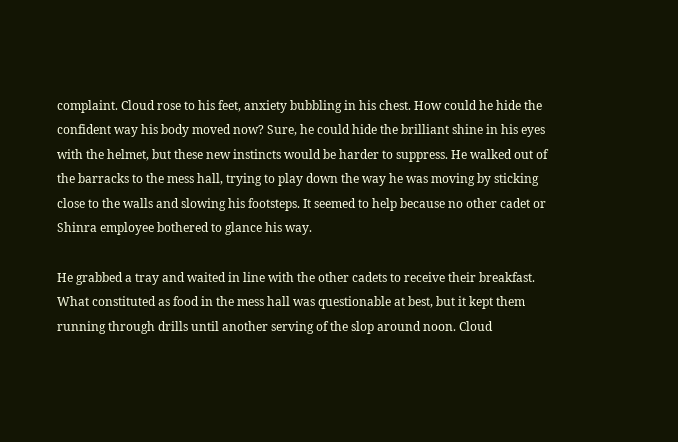complaint. Cloud rose to his feet, anxiety bubbling in his chest. How could he hide the confident way his body moved now? Sure, he could hide the brilliant shine in his eyes with the helmet, but these new instincts would be harder to suppress. He walked out of the barracks to the mess hall, trying to play down the way he was moving by sticking close to the walls and slowing his footsteps. It seemed to help because no other cadet or Shinra employee bothered to glance his way.

He grabbed a tray and waited in line with the other cadets to receive their breakfast. What constituted as food in the mess hall was questionable at best, but it kept them running through drills until another serving of the slop around noon. Cloud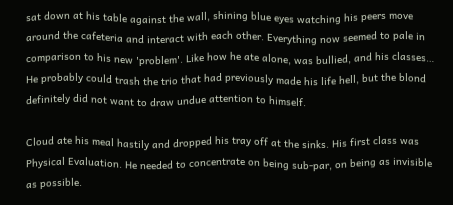sat down at his table against the wall, shining blue eyes watching his peers move around the cafeteria and interact with each other. Everything now seemed to pale in comparison to his new 'problem'. Like how he ate alone, was bullied, and his classes… He probably could trash the trio that had previously made his life hell, but the blond definitely did not want to draw undue attention to himself.

Cloud ate his meal hastily and dropped his tray off at the sinks. His first class was Physical Evaluation. He needed to concentrate on being sub-par, on being as invisible as possible.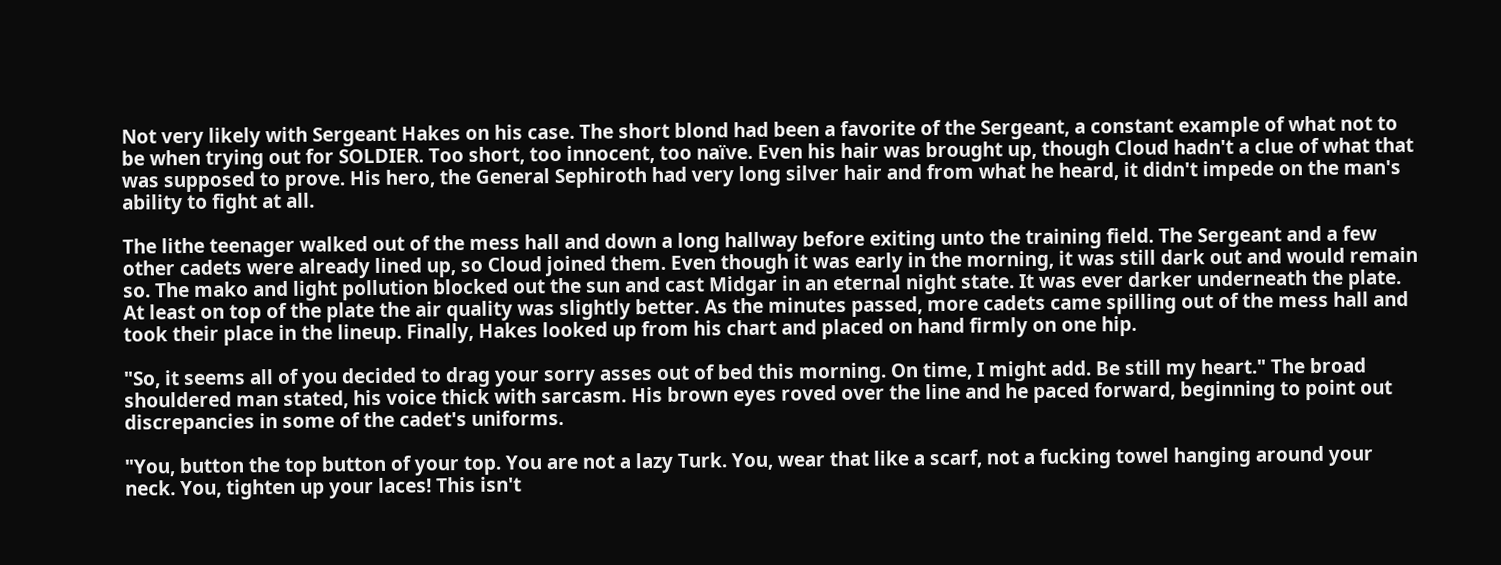Not very likely with Sergeant Hakes on his case. The short blond had been a favorite of the Sergeant, a constant example of what not to be when trying out for SOLDIER. Too short, too innocent, too naïve. Even his hair was brought up, though Cloud hadn't a clue of what that was supposed to prove. His hero, the General Sephiroth had very long silver hair and from what he heard, it didn't impede on the man's ability to fight at all.

The lithe teenager walked out of the mess hall and down a long hallway before exiting unto the training field. The Sergeant and a few other cadets were already lined up, so Cloud joined them. Even though it was early in the morning, it was still dark out and would remain so. The mako and light pollution blocked out the sun and cast Midgar in an eternal night state. It was ever darker underneath the plate. At least on top of the plate the air quality was slightly better. As the minutes passed, more cadets came spilling out of the mess hall and took their place in the lineup. Finally, Hakes looked up from his chart and placed on hand firmly on one hip.

"So, it seems all of you decided to drag your sorry asses out of bed this morning. On time, I might add. Be still my heart." The broad shouldered man stated, his voice thick with sarcasm. His brown eyes roved over the line and he paced forward, beginning to point out discrepancies in some of the cadet's uniforms.

"You, button the top button of your top. You are not a lazy Turk. You, wear that like a scarf, not a fucking towel hanging around your neck. You, tighten up your laces! This isn't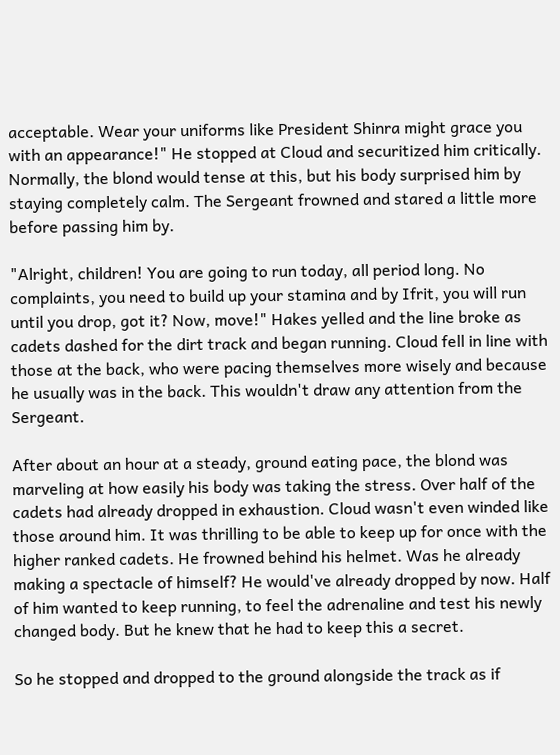acceptable. Wear your uniforms like President Shinra might grace you with an appearance!" He stopped at Cloud and securitized him critically. Normally, the blond would tense at this, but his body surprised him by staying completely calm. The Sergeant frowned and stared a little more before passing him by.

"Alright, children! You are going to run today, all period long. No complaints, you need to build up your stamina and by Ifrit, you will run until you drop, got it? Now, move!" Hakes yelled and the line broke as cadets dashed for the dirt track and began running. Cloud fell in line with those at the back, who were pacing themselves more wisely and because he usually was in the back. This wouldn't draw any attention from the Sergeant.

After about an hour at a steady, ground eating pace, the blond was marveling at how easily his body was taking the stress. Over half of the cadets had already dropped in exhaustion. Cloud wasn't even winded like those around him. It was thrilling to be able to keep up for once with the higher ranked cadets. He frowned behind his helmet. Was he already making a spectacle of himself? He would've already dropped by now. Half of him wanted to keep running, to feel the adrenaline and test his newly changed body. But he knew that he had to keep this a secret.

So he stopped and dropped to the ground alongside the track as if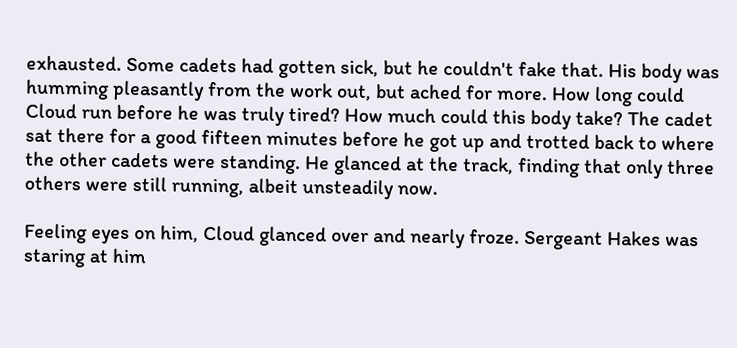exhausted. Some cadets had gotten sick, but he couldn't fake that. His body was humming pleasantly from the work out, but ached for more. How long could Cloud run before he was truly tired? How much could this body take? The cadet sat there for a good fifteen minutes before he got up and trotted back to where the other cadets were standing. He glanced at the track, finding that only three others were still running, albeit unsteadily now.

Feeling eyes on him, Cloud glanced over and nearly froze. Sergeant Hakes was staring at him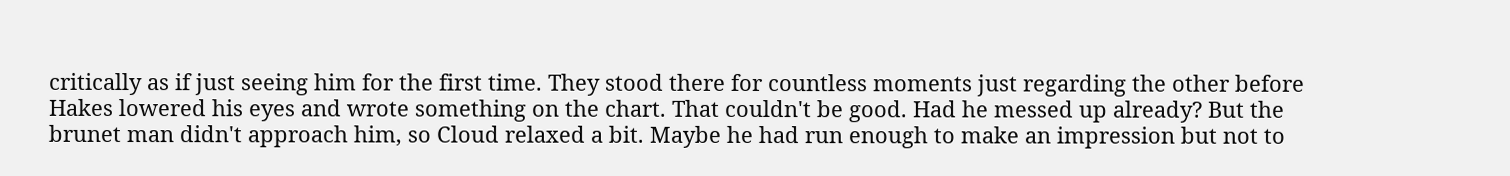critically as if just seeing him for the first time. They stood there for countless moments just regarding the other before Hakes lowered his eyes and wrote something on the chart. That couldn't be good. Had he messed up already? But the brunet man didn't approach him, so Cloud relaxed a bit. Maybe he had run enough to make an impression but not to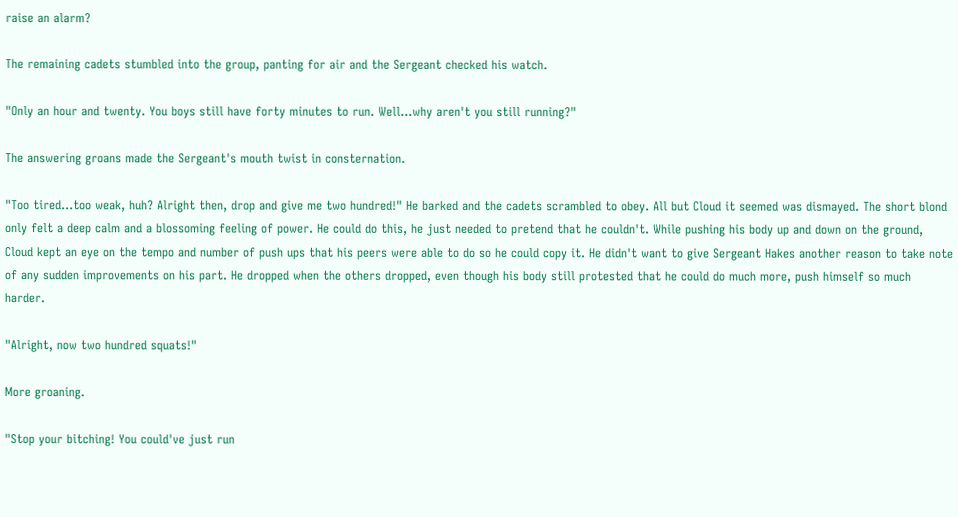raise an alarm?

The remaining cadets stumbled into the group, panting for air and the Sergeant checked his watch.

"Only an hour and twenty. You boys still have forty minutes to run. Well…why aren't you still running?"

The answering groans made the Sergeant's mouth twist in consternation.

"Too tired…too weak, huh? Alright then, drop and give me two hundred!" He barked and the cadets scrambled to obey. All but Cloud it seemed was dismayed. The short blond only felt a deep calm and a blossoming feeling of power. He could do this, he just needed to pretend that he couldn't. While pushing his body up and down on the ground, Cloud kept an eye on the tempo and number of push ups that his peers were able to do so he could copy it. He didn't want to give Sergeant Hakes another reason to take note of any sudden improvements on his part. He dropped when the others dropped, even though his body still protested that he could do much more, push himself so much harder.

"Alright, now two hundred squats!"

More groaning.

"Stop your bitching! You could've just run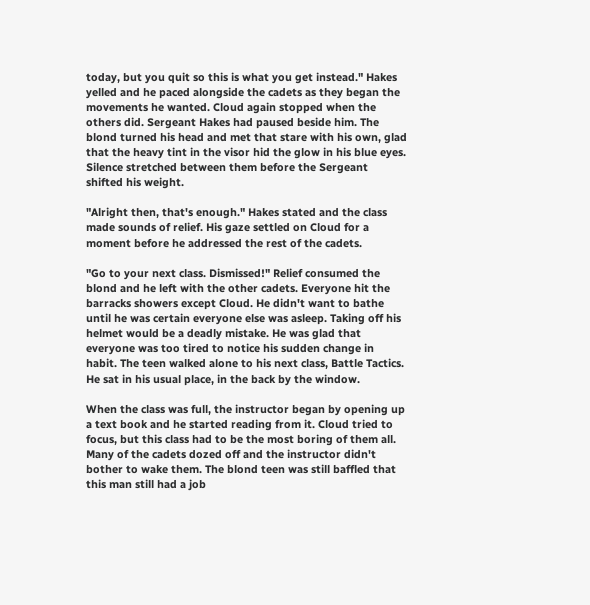today, but you quit so this is what you get instead." Hakes yelled and he paced alongside the cadets as they began the movements he wanted. Cloud again stopped when the others did. Sergeant Hakes had paused beside him. The blond turned his head and met that stare with his own, glad that the heavy tint in the visor hid the glow in his blue eyes. Silence stretched between them before the Sergeant shifted his weight.

"Alright then, that's enough." Hakes stated and the class made sounds of relief. His gaze settled on Cloud for a moment before he addressed the rest of the cadets.

"Go to your next class. Dismissed!" Relief consumed the blond and he left with the other cadets. Everyone hit the barracks showers except Cloud. He didn't want to bathe until he was certain everyone else was asleep. Taking off his helmet would be a deadly mistake. He was glad that everyone was too tired to notice his sudden change in habit. The teen walked alone to his next class, Battle Tactics. He sat in his usual place, in the back by the window.

When the class was full, the instructor began by opening up a text book and he started reading from it. Cloud tried to focus, but this class had to be the most boring of them all. Many of the cadets dozed off and the instructor didn't bother to wake them. The blond teen was still baffled that this man still had a job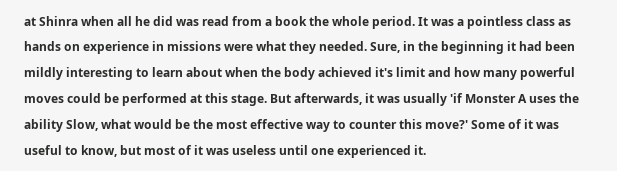at Shinra when all he did was read from a book the whole period. It was a pointless class as hands on experience in missions were what they needed. Sure, in the beginning it had been mildly interesting to learn about when the body achieved it's limit and how many powerful moves could be performed at this stage. But afterwards, it was usually 'if Monster A uses the ability Slow, what would be the most effective way to counter this move?' Some of it was useful to know, but most of it was useless until one experienced it.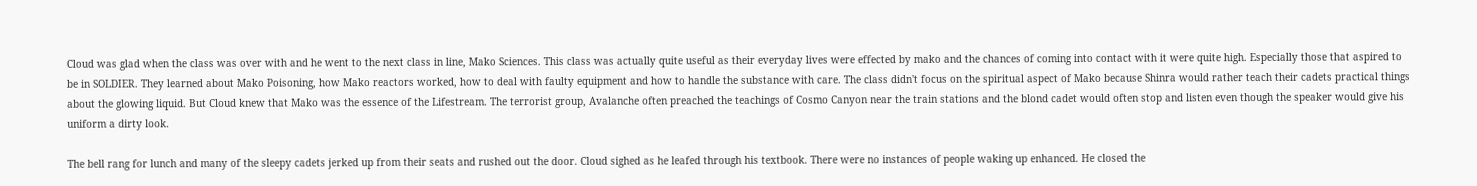Cloud was glad when the class was over with and he went to the next class in line, Mako Sciences. This class was actually quite useful as their everyday lives were effected by mako and the chances of coming into contact with it were quite high. Especially those that aspired to be in SOLDIER. They learned about Mako Poisoning, how Mako reactors worked, how to deal with faulty equipment and how to handle the substance with care. The class didn't focus on the spiritual aspect of Mako because Shinra would rather teach their cadets practical things about the glowing liquid. But Cloud knew that Mako was the essence of the Lifestream. The terrorist group, Avalanche often preached the teachings of Cosmo Canyon near the train stations and the blond cadet would often stop and listen even though the speaker would give his uniform a dirty look.

The bell rang for lunch and many of the sleepy cadets jerked up from their seats and rushed out the door. Cloud sighed as he leafed through his textbook. There were no instances of people waking up enhanced. He closed the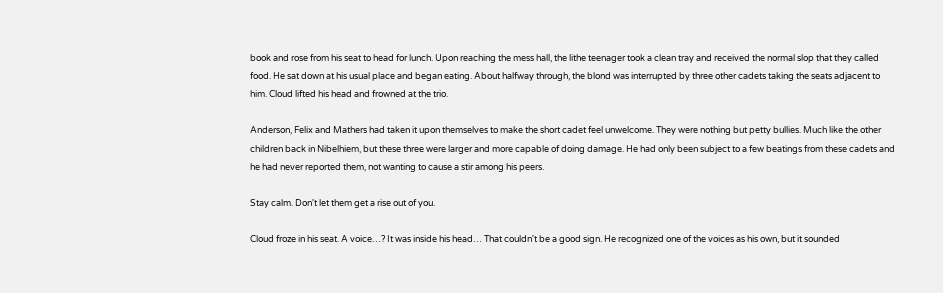book and rose from his seat to head for lunch. Upon reaching the mess hall, the lithe teenager took a clean tray and received the normal slop that they called food. He sat down at his usual place and began eating. About halfway through, the blond was interrupted by three other cadets taking the seats adjacent to him. Cloud lifted his head and frowned at the trio.

Anderson, Felix and Mathers had taken it upon themselves to make the short cadet feel unwelcome. They were nothing but petty bullies. Much like the other children back in Nibelhiem, but these three were larger and more capable of doing damage. He had only been subject to a few beatings from these cadets and he had never reported them, not wanting to cause a stir among his peers.

Stay calm. Don't let them get a rise out of you.

Cloud froze in his seat. A voice…? It was inside his head… That couldn't be a good sign. He recognized one of the voices as his own, but it sounded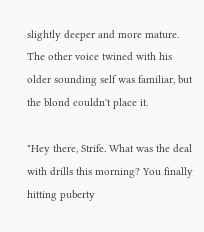slightly deeper and more mature. The other voice twined with his older sounding self was familiar, but the blond couldn't place it.

"Hey there, Strife. What was the deal with drills this morning? You finally hitting puberty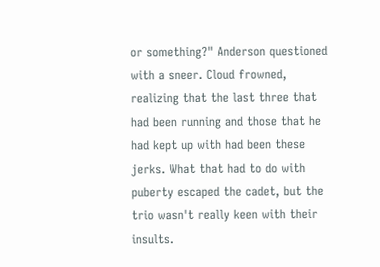or something?" Anderson questioned with a sneer. Cloud frowned, realizing that the last three that had been running and those that he had kept up with had been these jerks. What that had to do with puberty escaped the cadet, but the trio wasn't really keen with their insults.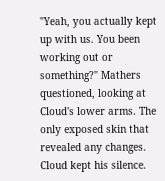"Yeah, you actually kept up with us. You been working out or something?" Mathers questioned, looking at Cloud's lower arms. The only exposed skin that revealed any changes. Cloud kept his silence.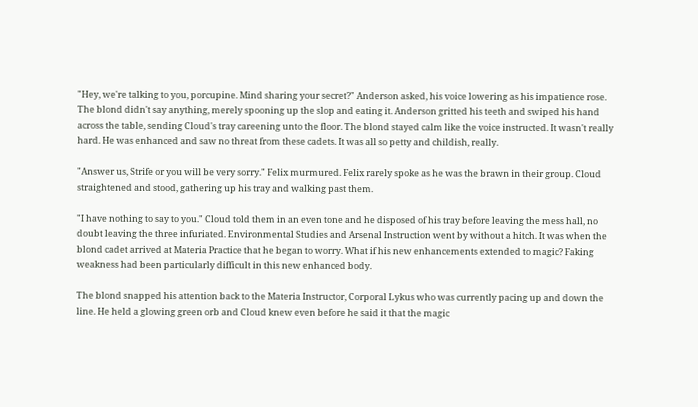"Hey, we're talking to you, porcupine. Mind sharing your secret?" Anderson asked, his voice lowering as his impatience rose. The blond didn't say anything, merely spooning up the slop and eating it. Anderson gritted his teeth and swiped his hand across the table, sending Cloud's tray careening unto the floor. The blond stayed calm like the voice instructed. It wasn't really hard. He was enhanced and saw no threat from these cadets. It was all so petty and childish, really.

"Answer us, Strife or you will be very sorry." Felix murmured. Felix rarely spoke as he was the brawn in their group. Cloud straightened and stood, gathering up his tray and walking past them.

"I have nothing to say to you." Cloud told them in an even tone and he disposed of his tray before leaving the mess hall, no doubt leaving the three infuriated. Environmental Studies and Arsenal Instruction went by without a hitch. It was when the blond cadet arrived at Materia Practice that he began to worry. What if his new enhancements extended to magic? Faking weakness had been particularly difficult in this new enhanced body.

The blond snapped his attention back to the Materia Instructor, Corporal Lykus who was currently pacing up and down the line. He held a glowing green orb and Cloud knew even before he said it that the magic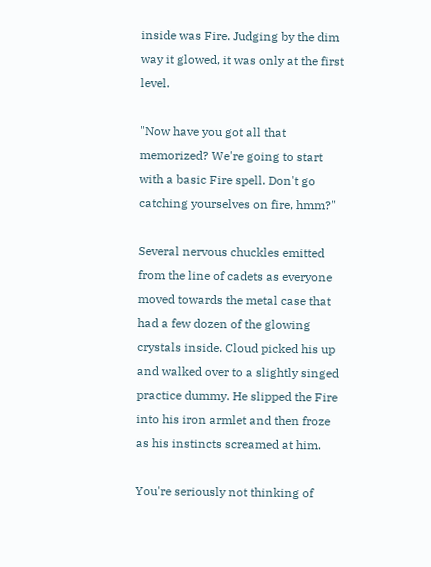inside was Fire. Judging by the dim way it glowed, it was only at the first level.

"Now have you got all that memorized? We're going to start with a basic Fire spell. Don't go catching yourselves on fire, hmm?"

Several nervous chuckles emitted from the line of cadets as everyone moved towards the metal case that had a few dozen of the glowing crystals inside. Cloud picked his up and walked over to a slightly singed practice dummy. He slipped the Fire into his iron armlet and then froze as his instincts screamed at him.

You're seriously not thinking of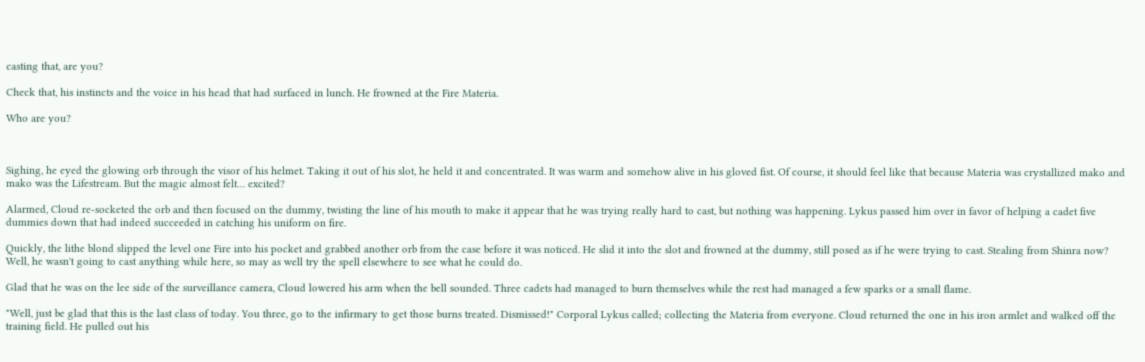casting that, are you?

Check that, his instincts and the voice in his head that had surfaced in lunch. He frowned at the Fire Materia.

Who are you?



Sighing, he eyed the glowing orb through the visor of his helmet. Taking it out of his slot, he held it and concentrated. It was warm and somehow alive in his gloved fist. Of course, it should feel like that because Materia was crystallized mako and mako was the Lifestream. But the magic almost felt… excited?

Alarmed, Cloud re-socketed the orb and then focused on the dummy, twisting the line of his mouth to make it appear that he was trying really hard to cast, but nothing was happening. Lykus passed him over in favor of helping a cadet five dummies down that had indeed succeeded in catching his uniform on fire.

Quickly, the lithe blond slipped the level one Fire into his pocket and grabbed another orb from the case before it was noticed. He slid it into the slot and frowned at the dummy, still posed as if he were trying to cast. Stealing from Shinra now? Well, he wasn't going to cast anything while here, so may as well try the spell elsewhere to see what he could do.

Glad that he was on the lee side of the surveillance camera, Cloud lowered his arm when the bell sounded. Three cadets had managed to burn themselves while the rest had managed a few sparks or a small flame.

"Well, just be glad that this is the last class of today. You three, go to the infirmary to get those burns treated. Dismissed!" Corporal Lykus called; collecting the Materia from everyone. Cloud returned the one in his iron armlet and walked off the training field. He pulled out his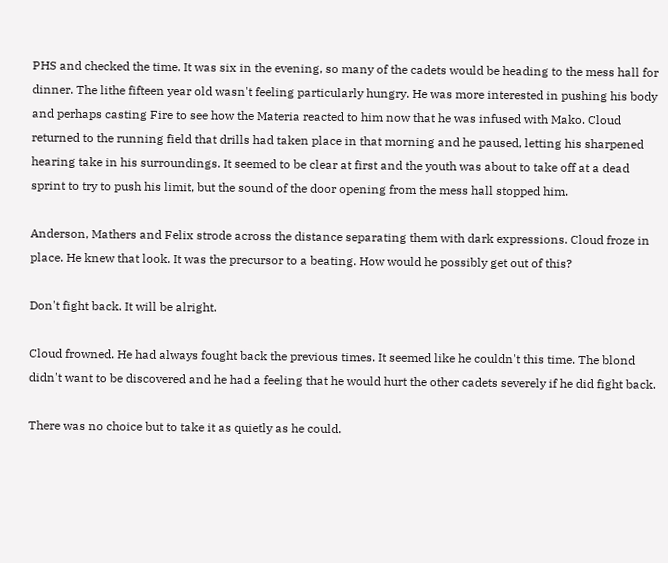PHS and checked the time. It was six in the evening, so many of the cadets would be heading to the mess hall for dinner. The lithe fifteen year old wasn't feeling particularly hungry. He was more interested in pushing his body and perhaps casting Fire to see how the Materia reacted to him now that he was infused with Mako. Cloud returned to the running field that drills had taken place in that morning and he paused, letting his sharpened hearing take in his surroundings. It seemed to be clear at first and the youth was about to take off at a dead sprint to try to push his limit, but the sound of the door opening from the mess hall stopped him.

Anderson, Mathers and Felix strode across the distance separating them with dark expressions. Cloud froze in place. He knew that look. It was the precursor to a beating. How would he possibly get out of this?

Don't fight back. It will be alright.

Cloud frowned. He had always fought back the previous times. It seemed like he couldn't this time. The blond didn't want to be discovered and he had a feeling that he would hurt the other cadets severely if he did fight back.

There was no choice but to take it as quietly as he could.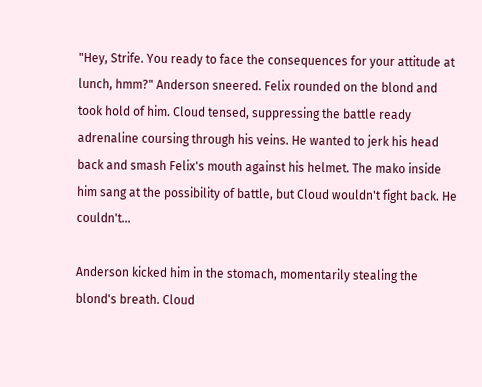"Hey, Strife. You ready to face the consequences for your attitude at lunch, hmm?" Anderson sneered. Felix rounded on the blond and took hold of him. Cloud tensed, suppressing the battle ready adrenaline coursing through his veins. He wanted to jerk his head back and smash Felix's mouth against his helmet. The mako inside him sang at the possibility of battle, but Cloud wouldn't fight back. He couldn't…

Anderson kicked him in the stomach, momentarily stealing the blond's breath. Cloud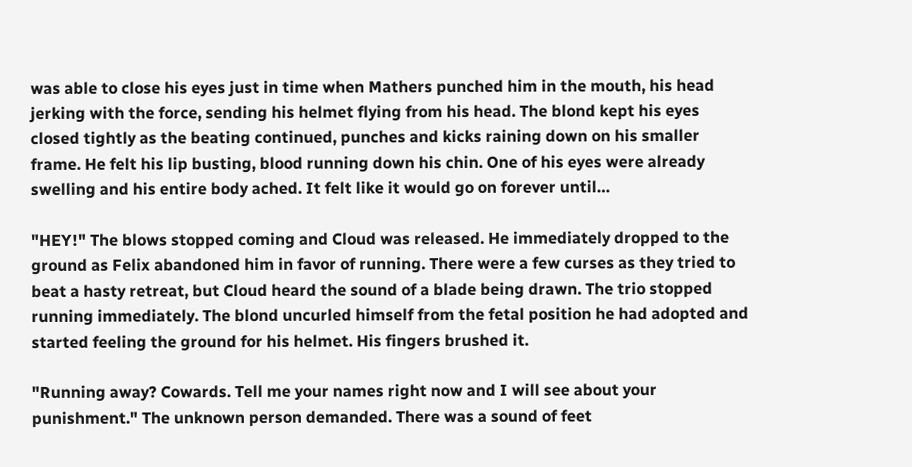was able to close his eyes just in time when Mathers punched him in the mouth, his head jerking with the force, sending his helmet flying from his head. The blond kept his eyes closed tightly as the beating continued, punches and kicks raining down on his smaller frame. He felt his lip busting, blood running down his chin. One of his eyes were already swelling and his entire body ached. It felt like it would go on forever until…

"HEY!" The blows stopped coming and Cloud was released. He immediately dropped to the ground as Felix abandoned him in favor of running. There were a few curses as they tried to beat a hasty retreat, but Cloud heard the sound of a blade being drawn. The trio stopped running immediately. The blond uncurled himself from the fetal position he had adopted and started feeling the ground for his helmet. His fingers brushed it.

"Running away? Cowards. Tell me your names right now and I will see about your punishment." The unknown person demanded. There was a sound of feet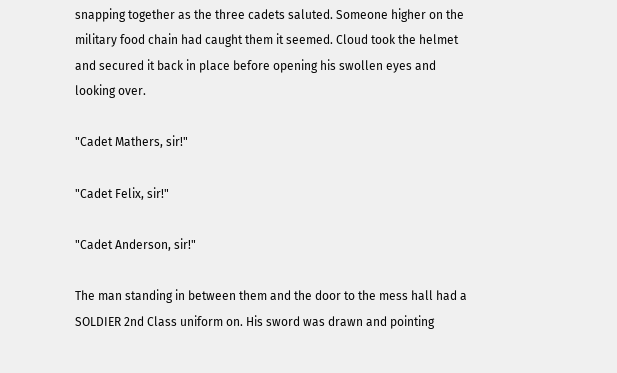snapping together as the three cadets saluted. Someone higher on the military food chain had caught them it seemed. Cloud took the helmet and secured it back in place before opening his swollen eyes and looking over.

"Cadet Mathers, sir!"

"Cadet Felix, sir!"

"Cadet Anderson, sir!"

The man standing in between them and the door to the mess hall had a SOLDIER 2nd Class uniform on. His sword was drawn and pointing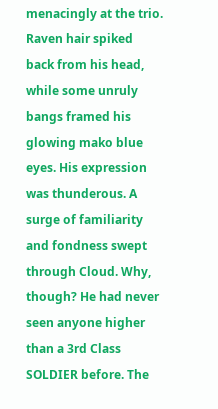menacingly at the trio. Raven hair spiked back from his head, while some unruly bangs framed his glowing mako blue eyes. His expression was thunderous. A surge of familiarity and fondness swept through Cloud. Why, though? He had never seen anyone higher than a 3rd Class SOLDIER before. The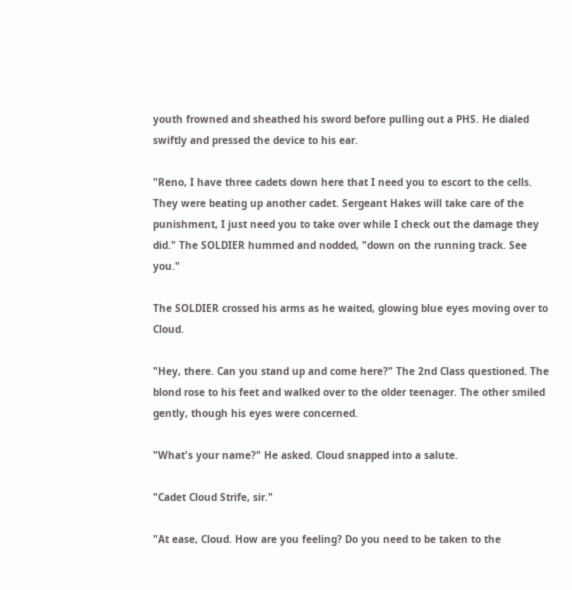youth frowned and sheathed his sword before pulling out a PHS. He dialed swiftly and pressed the device to his ear.

"Reno, I have three cadets down here that I need you to escort to the cells. They were beating up another cadet. Sergeant Hakes will take care of the punishment, I just need you to take over while I check out the damage they did." The SOLDIER hummed and nodded, "down on the running track. See you."

The SOLDIER crossed his arms as he waited, glowing blue eyes moving over to Cloud.

"Hey, there. Can you stand up and come here?" The 2nd Class questioned. The blond rose to his feet and walked over to the older teenager. The other smiled gently, though his eyes were concerned.

"What's your name?" He asked. Cloud snapped into a salute.

"Cadet Cloud Strife, sir."

"At ease, Cloud. How are you feeling? Do you need to be taken to the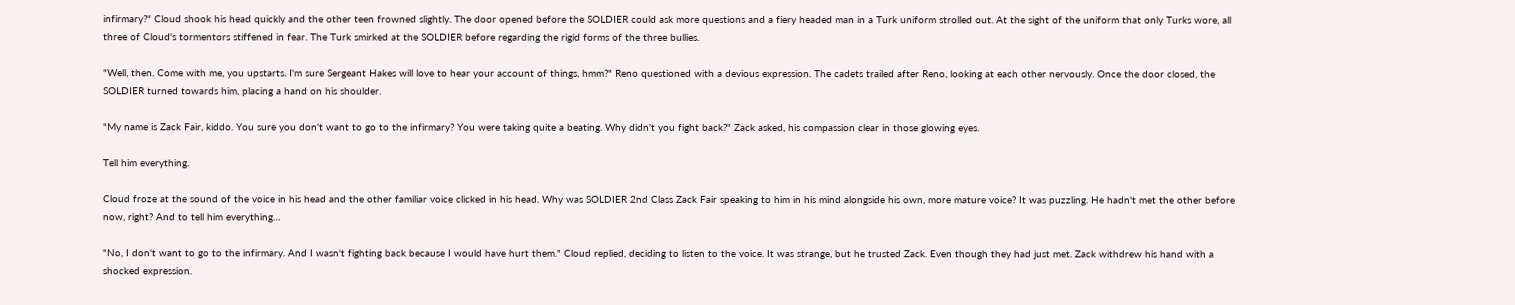infirmary?" Cloud shook his head quickly and the other teen frowned slightly. The door opened before the SOLDIER could ask more questions and a fiery headed man in a Turk uniform strolled out. At the sight of the uniform that only Turks wore, all three of Cloud's tormentors stiffened in fear. The Turk smirked at the SOLDIER before regarding the rigid forms of the three bullies.

"Well, then. Come with me, you upstarts. I'm sure Sergeant Hakes will love to hear your account of things, hmm?" Reno questioned with a devious expression. The cadets trailed after Reno, looking at each other nervously. Once the door closed, the SOLDIER turned towards him, placing a hand on his shoulder.

"My name is Zack Fair, kiddo. You sure you don't want to go to the infirmary? You were taking quite a beating. Why didn't you fight back?" Zack asked, his compassion clear in those glowing eyes.

Tell him everything.

Cloud froze at the sound of the voice in his head and the other familiar voice clicked in his head. Why was SOLDIER 2nd Class Zack Fair speaking to him in his mind alongside his own, more mature voice? It was puzzling. He hadn't met the other before now, right? And to tell him everything…

"No, I don't want to go to the infirmary. And I wasn't fighting back because I would have hurt them." Cloud replied, deciding to listen to the voice. It was strange, but he trusted Zack. Even though they had just met. Zack withdrew his hand with a shocked expression.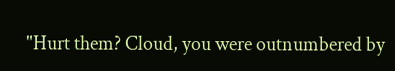"Hurt them? Cloud, you were outnumbered by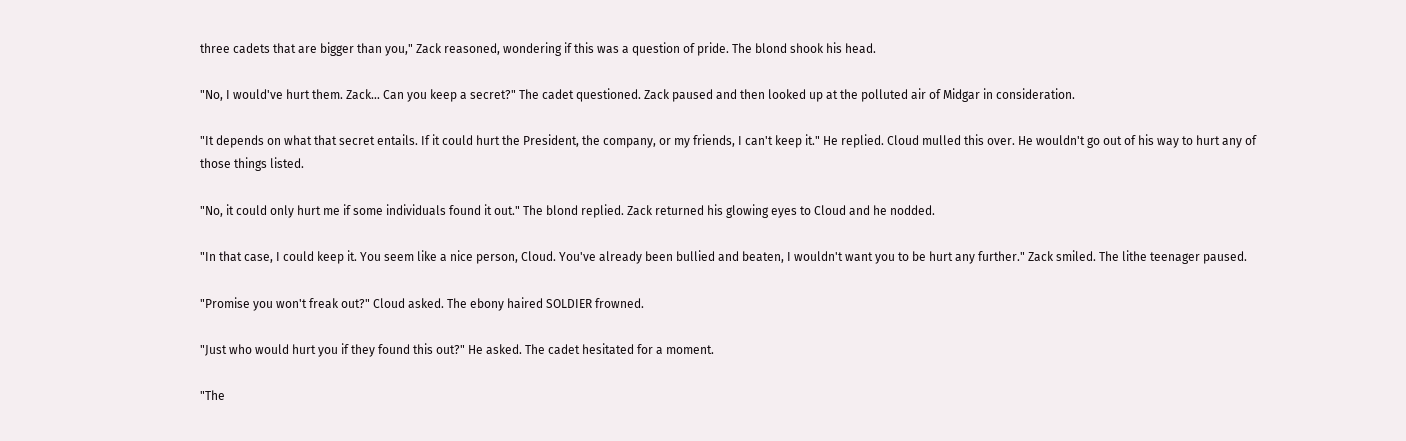three cadets that are bigger than you," Zack reasoned, wondering if this was a question of pride. The blond shook his head.

"No, I would've hurt them. Zack… Can you keep a secret?" The cadet questioned. Zack paused and then looked up at the polluted air of Midgar in consideration.

"It depends on what that secret entails. If it could hurt the President, the company, or my friends, I can't keep it." He replied. Cloud mulled this over. He wouldn't go out of his way to hurt any of those things listed.

"No, it could only hurt me if some individuals found it out." The blond replied. Zack returned his glowing eyes to Cloud and he nodded.

"In that case, I could keep it. You seem like a nice person, Cloud. You've already been bullied and beaten, I wouldn't want you to be hurt any further." Zack smiled. The lithe teenager paused.

"Promise you won't freak out?" Cloud asked. The ebony haired SOLDIER frowned.

"Just who would hurt you if they found this out?" He asked. The cadet hesitated for a moment.

"The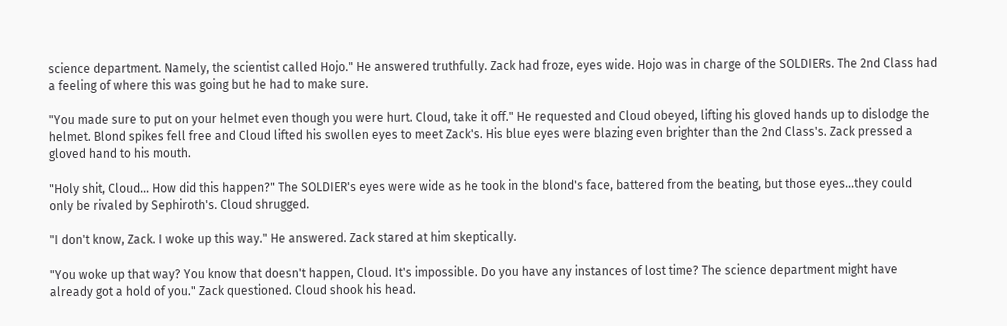science department. Namely, the scientist called Hojo." He answered truthfully. Zack had froze, eyes wide. Hojo was in charge of the SOLDIERs. The 2nd Class had a feeling of where this was going but he had to make sure.

"You made sure to put on your helmet even though you were hurt. Cloud, take it off." He requested and Cloud obeyed, lifting his gloved hands up to dislodge the helmet. Blond spikes fell free and Cloud lifted his swollen eyes to meet Zack's. His blue eyes were blazing even brighter than the 2nd Class's. Zack pressed a gloved hand to his mouth.

"Holy shit, Cloud… How did this happen?" The SOLDIER's eyes were wide as he took in the blond's face, battered from the beating, but those eyes…they could only be rivaled by Sephiroth's. Cloud shrugged.

"I don't know, Zack. I woke up this way." He answered. Zack stared at him skeptically.

"You woke up that way? You know that doesn't happen, Cloud. It's impossible. Do you have any instances of lost time? The science department might have already got a hold of you." Zack questioned. Cloud shook his head.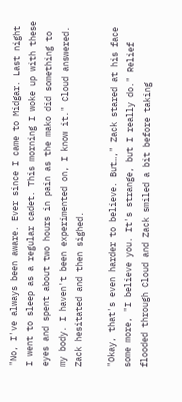"No, I've always been aware. Ever since I came to Midgar. Last night I went to sleep as a regular cadet. This morning I woke up with these eyes and spent about two hours in pain as the mako did something to my body. I haven't been experimented on, I know it." Cloud answered. Zack hesitated and then sighed.

"Okay, that's even harder to believe. But…," Zack stared at his face some more, "I believe you. It's strange, but I really do." Relief flooded through Cloud and Zack smiled a bit before taking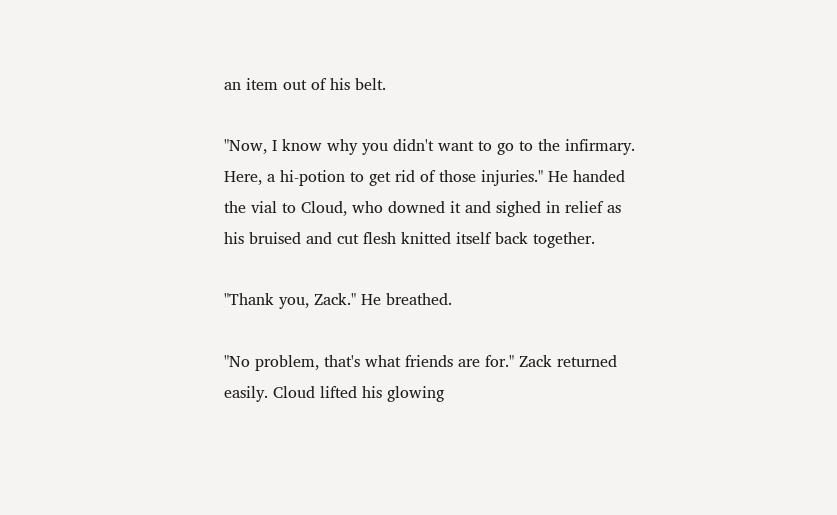an item out of his belt.

"Now, I know why you didn't want to go to the infirmary. Here, a hi-potion to get rid of those injuries." He handed the vial to Cloud, who downed it and sighed in relief as his bruised and cut flesh knitted itself back together.

"Thank you, Zack." He breathed.

"No problem, that's what friends are for." Zack returned easily. Cloud lifted his glowing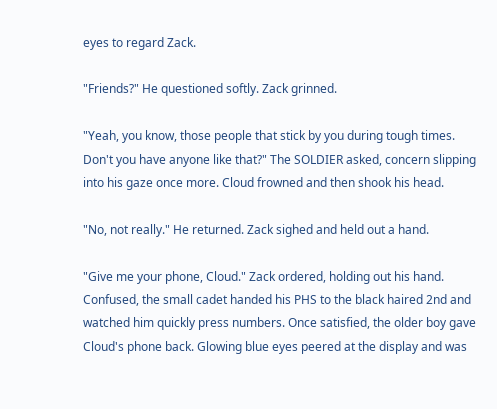eyes to regard Zack.

"Friends?" He questioned softly. Zack grinned.

"Yeah, you know, those people that stick by you during tough times. Don't you have anyone like that?" The SOLDIER asked, concern slipping into his gaze once more. Cloud frowned and then shook his head.

"No, not really." He returned. Zack sighed and held out a hand.

"Give me your phone, Cloud." Zack ordered, holding out his hand. Confused, the small cadet handed his PHS to the black haired 2nd and watched him quickly press numbers. Once satisfied, the older boy gave Cloud's phone back. Glowing blue eyes peered at the display and was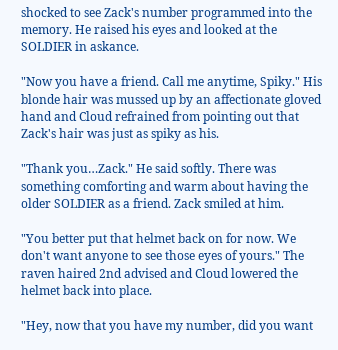shocked to see Zack's number programmed into the memory. He raised his eyes and looked at the SOLDIER in askance.

"Now you have a friend. Call me anytime, Spiky." His blonde hair was mussed up by an affectionate gloved hand and Cloud refrained from pointing out that Zack's hair was just as spiky as his.

"Thank you…Zack." He said softly. There was something comforting and warm about having the older SOLDIER as a friend. Zack smiled at him.

"You better put that helmet back on for now. We don't want anyone to see those eyes of yours." The raven haired 2nd advised and Cloud lowered the helmet back into place.

"Hey, now that you have my number, did you want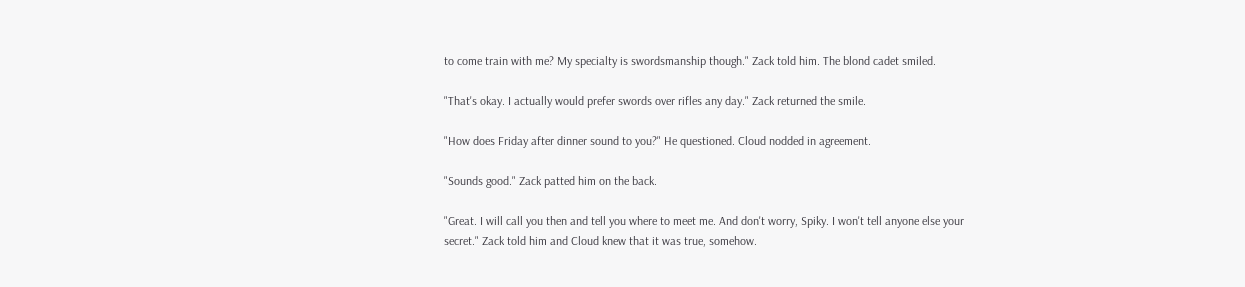to come train with me? My specialty is swordsmanship though." Zack told him. The blond cadet smiled.

"That's okay. I actually would prefer swords over rifles any day." Zack returned the smile.

"How does Friday after dinner sound to you?" He questioned. Cloud nodded in agreement.

"Sounds good." Zack patted him on the back.

"Great. I will call you then and tell you where to meet me. And don't worry, Spiky. I won't tell anyone else your secret." Zack told him and Cloud knew that it was true, somehow.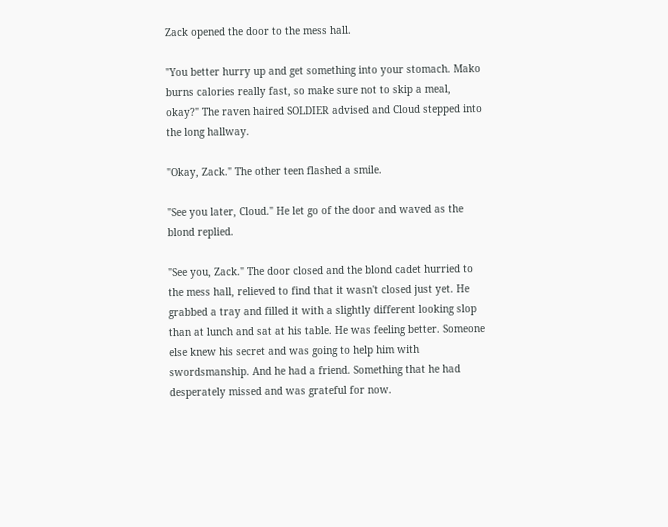Zack opened the door to the mess hall.

"You better hurry up and get something into your stomach. Mako burns calories really fast, so make sure not to skip a meal, okay?" The raven haired SOLDIER advised and Cloud stepped into the long hallway.

"Okay, Zack." The other teen flashed a smile.

"See you later, Cloud." He let go of the door and waved as the blond replied.

"See you, Zack." The door closed and the blond cadet hurried to the mess hall, relieved to find that it wasn't closed just yet. He grabbed a tray and filled it with a slightly different looking slop than at lunch and sat at his table. He was feeling better. Someone else knew his secret and was going to help him with swordsmanship. And he had a friend. Something that he had desperately missed and was grateful for now.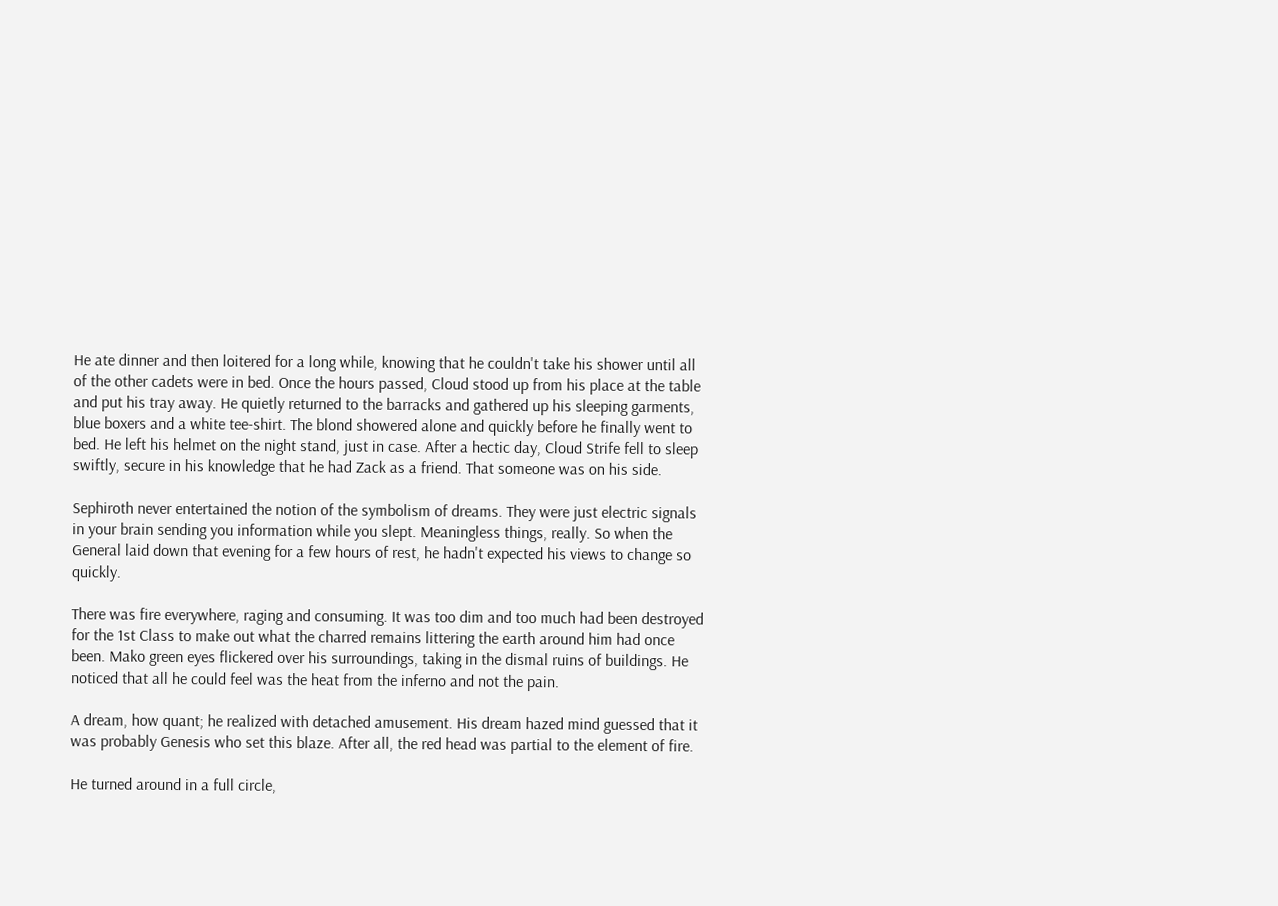He ate dinner and then loitered for a long while, knowing that he couldn't take his shower until all of the other cadets were in bed. Once the hours passed, Cloud stood up from his place at the table and put his tray away. He quietly returned to the barracks and gathered up his sleeping garments, blue boxers and a white tee-shirt. The blond showered alone and quickly before he finally went to bed. He left his helmet on the night stand, just in case. After a hectic day, Cloud Strife fell to sleep swiftly, secure in his knowledge that he had Zack as a friend. That someone was on his side.

Sephiroth never entertained the notion of the symbolism of dreams. They were just electric signals in your brain sending you information while you slept. Meaningless things, really. So when the General laid down that evening for a few hours of rest, he hadn't expected his views to change so quickly.

There was fire everywhere, raging and consuming. It was too dim and too much had been destroyed for the 1st Class to make out what the charred remains littering the earth around him had once been. Mako green eyes flickered over his surroundings, taking in the dismal ruins of buildings. He noticed that all he could feel was the heat from the inferno and not the pain.

A dream, how quant; he realized with detached amusement. His dream hazed mind guessed that it was probably Genesis who set this blaze. After all, the red head was partial to the element of fire.

He turned around in a full circle,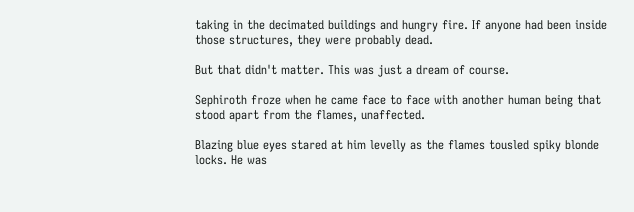taking in the decimated buildings and hungry fire. If anyone had been inside those structures, they were probably dead.

But that didn't matter. This was just a dream of course.

Sephiroth froze when he came face to face with another human being that stood apart from the flames, unaffected.

Blazing blue eyes stared at him levelly as the flames tousled spiky blonde locks. He was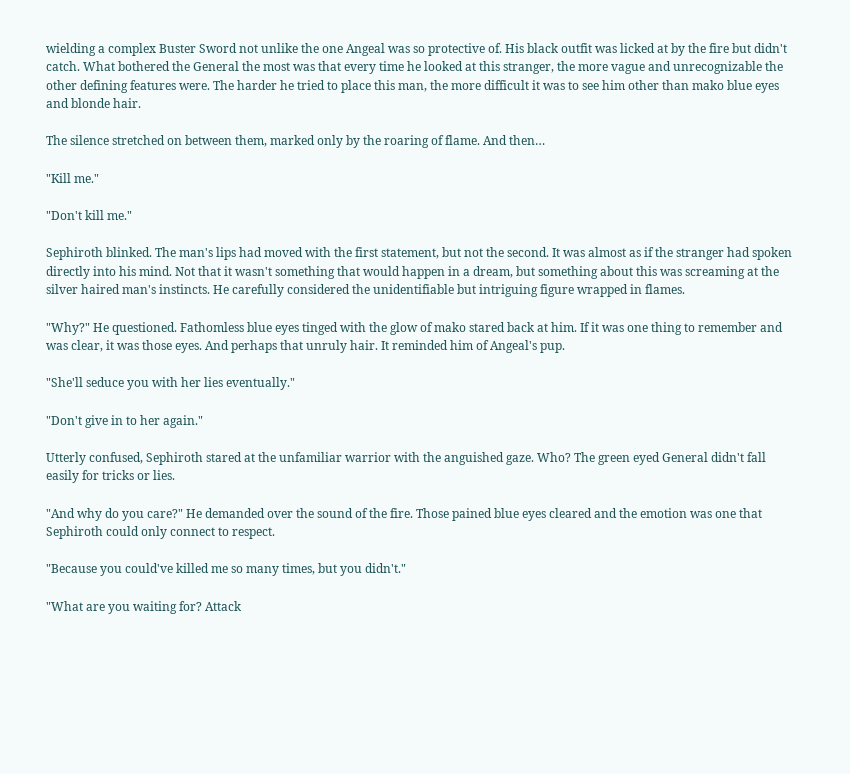wielding a complex Buster Sword not unlike the one Angeal was so protective of. His black outfit was licked at by the fire but didn't catch. What bothered the General the most was that every time he looked at this stranger, the more vague and unrecognizable the other defining features were. The harder he tried to place this man, the more difficult it was to see him other than mako blue eyes and blonde hair.

The silence stretched on between them, marked only by the roaring of flame. And then…

"Kill me."

"Don't kill me."

Sephiroth blinked. The man's lips had moved with the first statement, but not the second. It was almost as if the stranger had spoken directly into his mind. Not that it wasn't something that would happen in a dream, but something about this was screaming at the silver haired man's instincts. He carefully considered the unidentifiable but intriguing figure wrapped in flames.

"Why?" He questioned. Fathomless blue eyes tinged with the glow of mako stared back at him. If it was one thing to remember and was clear, it was those eyes. And perhaps that unruly hair. It reminded him of Angeal's pup.

"She'll seduce you with her lies eventually."

"Don't give in to her again."

Utterly confused, Sephiroth stared at the unfamiliar warrior with the anguished gaze. Who? The green eyed General didn't fall easily for tricks or lies.

"And why do you care?" He demanded over the sound of the fire. Those pained blue eyes cleared and the emotion was one that Sephiroth could only connect to respect.

"Because you could've killed me so many times, but you didn't."

"What are you waiting for? Attack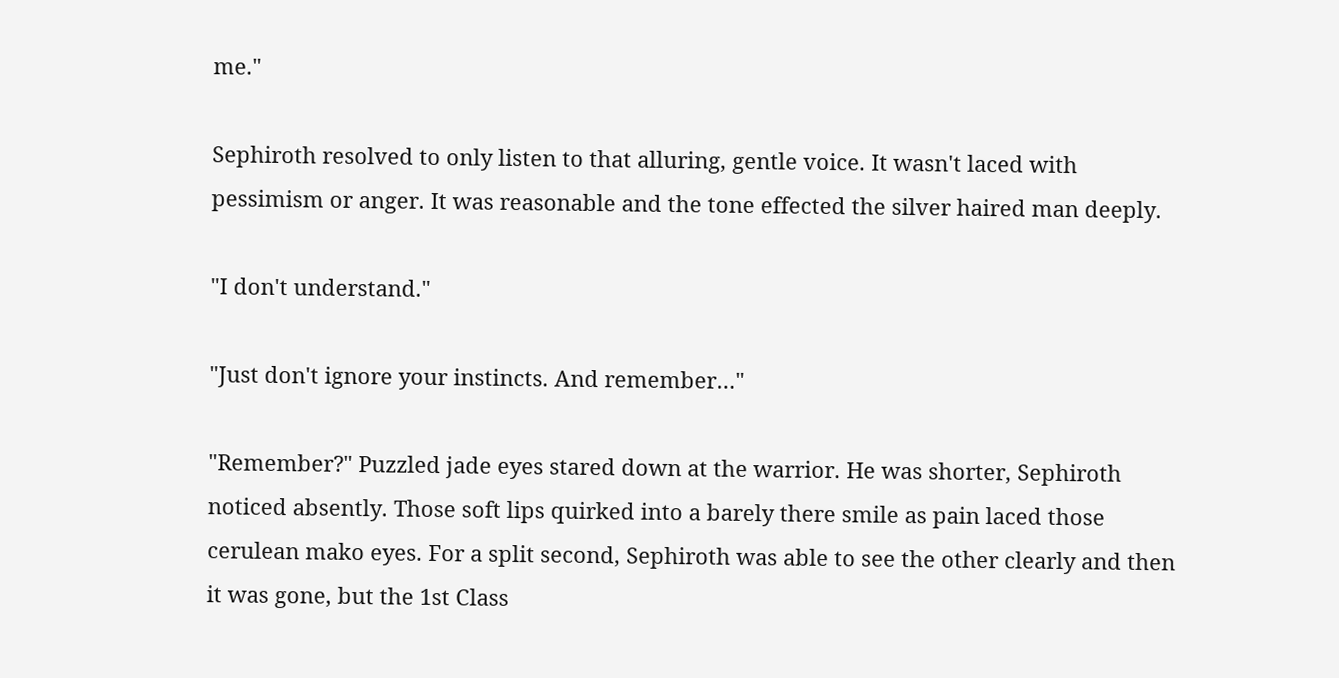me."

Sephiroth resolved to only listen to that alluring, gentle voice. It wasn't laced with pessimism or anger. It was reasonable and the tone effected the silver haired man deeply.

"I don't understand."

"Just don't ignore your instincts. And remember…"

"Remember?" Puzzled jade eyes stared down at the warrior. He was shorter, Sephiroth noticed absently. Those soft lips quirked into a barely there smile as pain laced those cerulean mako eyes. For a split second, Sephiroth was able to see the other clearly and then it was gone, but the 1st Class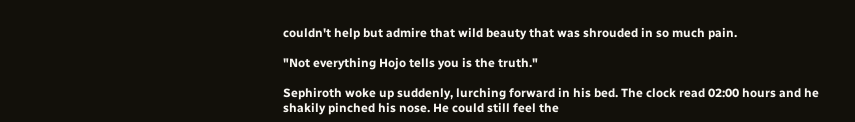couldn't help but admire that wild beauty that was shrouded in so much pain.

"Not everything Hojo tells you is the truth."

Sephiroth woke up suddenly, lurching forward in his bed. The clock read 02:00 hours and he shakily pinched his nose. He could still feel the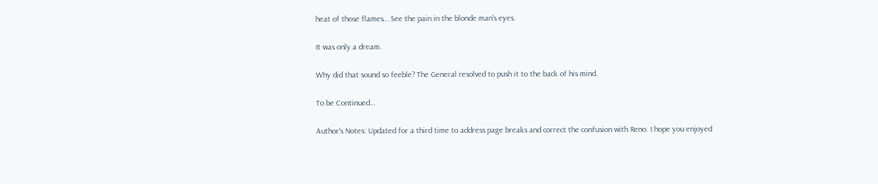heat of those flames… See the pain in the blonde man's eyes.

It was only a dream.

Why did that sound so feeble? The General resolved to push it to the back of his mind.

To be Continued…

Author's Notes: Updated for a third time to address page breaks and correct the confusion with Reno. I hope you enjoyed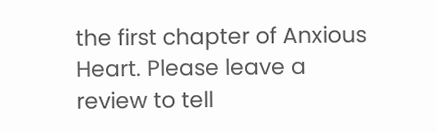the first chapter of Anxious Heart. Please leave a review to tell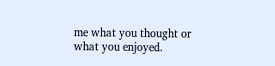me what you thought or what you enjoyed.